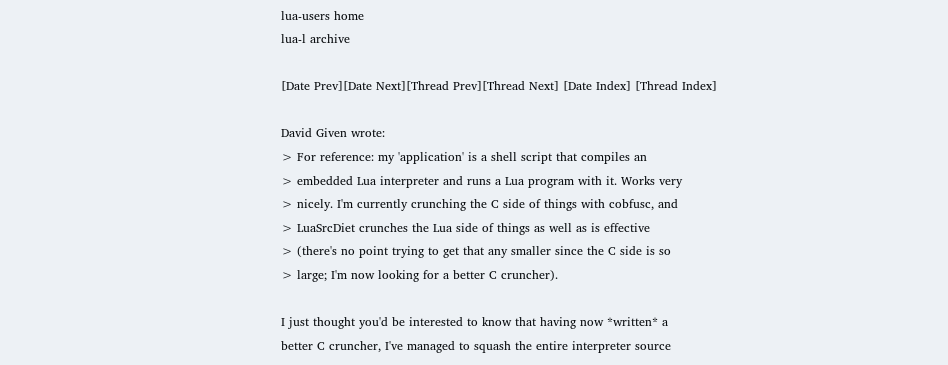lua-users home
lua-l archive

[Date Prev][Date Next][Thread Prev][Thread Next] [Date Index] [Thread Index]

David Given wrote:
> For reference: my 'application' is a shell script that compiles an
> embedded Lua interpreter and runs a Lua program with it. Works very
> nicely. I'm currently crunching the C side of things with cobfusc, and
> LuaSrcDiet crunches the Lua side of things as well as is effective
> (there's no point trying to get that any smaller since the C side is so
> large; I'm now looking for a better C cruncher).

I just thought you'd be interested to know that having now *written* a
better C cruncher, I've managed to squash the entire interpreter source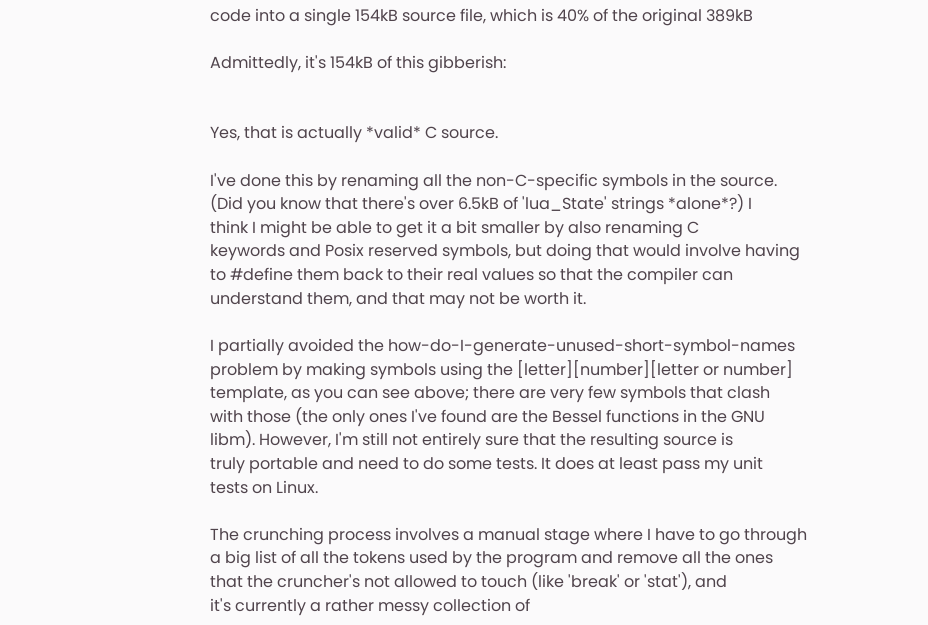code into a single 154kB source file, which is 40% of the original 389kB

Admittedly, it's 154kB of this gibberish:


Yes, that is actually *valid* C source.

I've done this by renaming all the non-C-specific symbols in the source.
(Did you know that there's over 6.5kB of 'lua_State' strings *alone*?) I
think I might be able to get it a bit smaller by also renaming C
keywords and Posix reserved symbols, but doing that would involve having
to #define them back to their real values so that the compiler can
understand them, and that may not be worth it.

I partially avoided the how-do-I-generate-unused-short-symbol-names
problem by making symbols using the [letter][number][letter or number]
template, as you can see above; there are very few symbols that clash
with those (the only ones I've found are the Bessel functions in the GNU
libm). However, I'm still not entirely sure that the resulting source is
truly portable and need to do some tests. It does at least pass my unit
tests on Linux.

The crunching process involves a manual stage where I have to go through
a big list of all the tokens used by the program and remove all the ones
that the cruncher's not allowed to touch (like 'break' or 'stat'), and
it's currently a rather messy collection of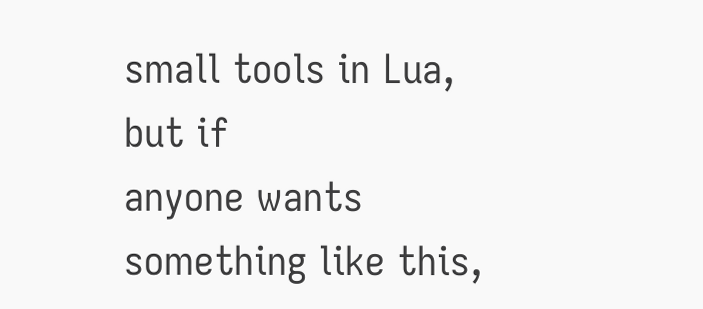small tools in Lua, but if
anyone wants something like this,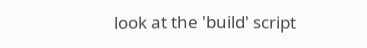look at the 'build' script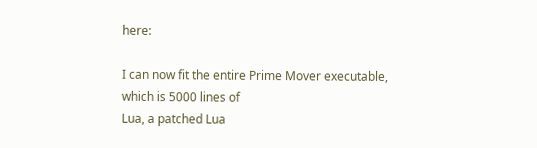here:

I can now fit the entire Prime Mover executable, which is 5000 lines of
Lua, a patched Lua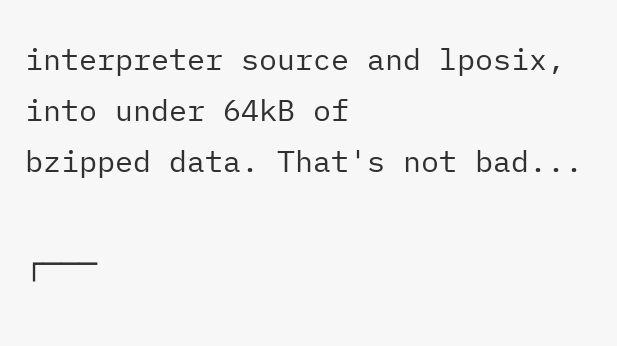interpreter source and lposix, into under 64kB of
bzipped data. That's not bad...

┌───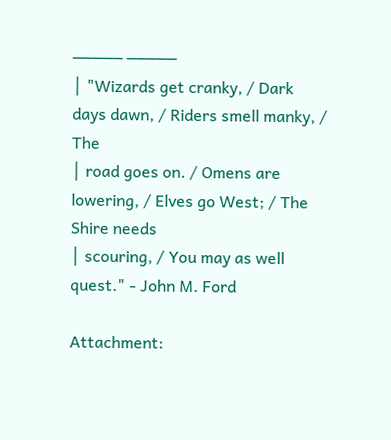───── ─────
│ "Wizards get cranky, / Dark days dawn, / Riders smell manky, / The
│ road goes on. / Omens are lowering, / Elves go West; / The Shire needs
│ scouring, / You may as well quest." - John M. Ford

Attachment: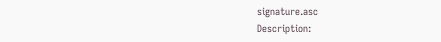signature.asc
Description: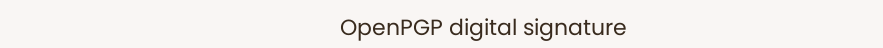OpenPGP digital signature